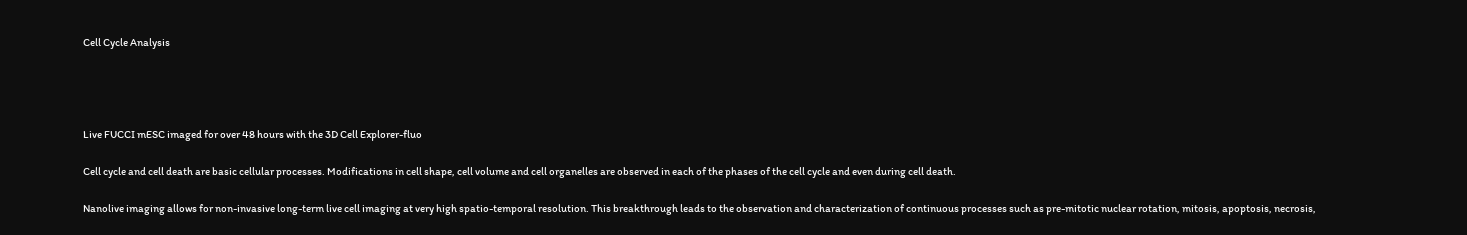Cell Cycle Analysis




Live FUCCI mESC imaged for over 48 hours with the 3D Cell Explorer-fluo

Cell cycle and cell death are basic cellular processes. Modifications in cell shape, cell volume and cell organelles are observed in each of the phases of the cell cycle and even during cell death.

Nanolive imaging allows for non-invasive long-term live cell imaging at very high spatio-temporal resolution. This breakthrough leads to the observation and characterization of continuous processes such as pre-mitotic nuclear rotation, mitosis, apoptosis, necrosis,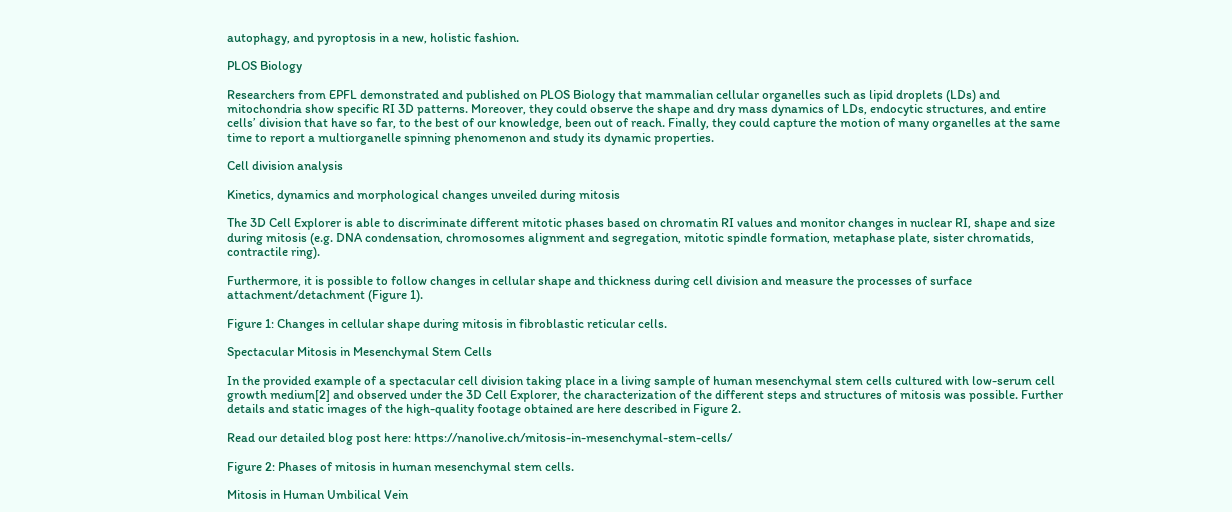autophagy, and pyroptosis in a new, holistic fashion.

PLOS Biology

Researchers from EPFL demonstrated and published on PLOS Biology that mammalian cellular organelles such as lipid droplets (LDs) and mitochondria show specific RI 3D patterns. Moreover, they could observe the shape and dry mass dynamics of LDs, endocytic structures, and entire cells’ division that have so far, to the best of our knowledge, been out of reach. Finally, they could capture the motion of many organelles at the same time to report a multiorganelle spinning phenomenon and study its dynamic properties.

Cell division analysis

Kinetics, dynamics and morphological changes unveiled during mitosis

The 3D Cell Explorer is able to discriminate different mitotic phases based on chromatin RI values and monitor changes in nuclear RI, shape and size during mitosis (e.g. DNA condensation, chromosomes alignment and segregation, mitotic spindle formation, metaphase plate, sister chromatids, contractile ring).

Furthermore, it is possible to follow changes in cellular shape and thickness during cell division and measure the processes of surface attachment/detachment (Figure 1).

Figure 1: Changes in cellular shape during mitosis in fibroblastic reticular cells.

Spectacular Mitosis in Mesenchymal Stem Cells

In the provided example of a spectacular cell division taking place in a living sample of human mesenchymal stem cells cultured with low-serum cell growth medium[2] and observed under the 3D Cell Explorer, the characterization of the different steps and structures of mitosis was possible. Further details and static images of the high-quality footage obtained are here described in Figure 2.

Read our detailed blog post here: https://nanolive.ch/mitosis-in-mesenchymal-stem-cells/

Figure 2: Phases of mitosis in human mesenchymal stem cells.

Mitosis in Human Umbilical Vein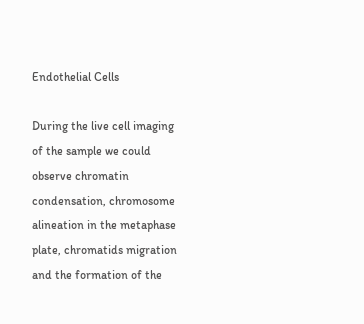Endothelial Cells

During the live cell imaging of the sample we could observe chromatin condensation, chromosome alineation in the metaphase plate, chromatids migration and the formation of the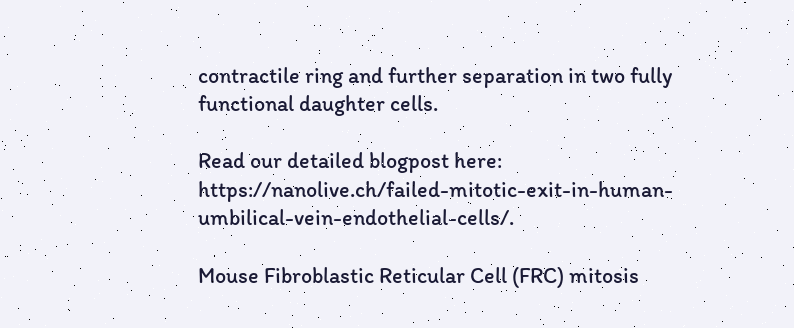contractile ring and further separation in two fully functional daughter cells.

Read our detailed blogpost here: https://nanolive.ch/failed-mitotic-exit-in-human-umbilical-vein-endothelial-cells/.

Mouse Fibroblastic Reticular Cell (FRC) mitosis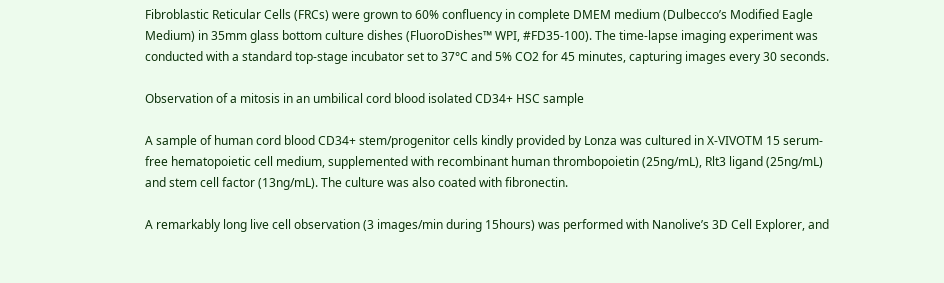Fibroblastic Reticular Cells (FRCs) were grown to 60% confluency in complete DMEM medium (Dulbecco’s Modified Eagle Medium) in 35mm glass bottom culture dishes (FluoroDishes™ WPI, #FD35-100). The time-lapse imaging experiment was conducted with a standard top-stage incubator set to 37°C and 5% CO2 for 45 minutes, capturing images every 30 seconds.

Observation of a mitosis in an umbilical cord blood isolated CD34+ HSC sample

A sample of human cord blood CD34+ stem/progenitor cells kindly provided by Lonza was cultured in X-VIVOTM 15 serum-free hematopoietic cell medium, supplemented with recombinant human thrombopoietin (25ng/mL), Rlt3 ligand (25ng/mL) and stem cell factor (13ng/mL). The culture was also coated with fibronectin.

A remarkably long live cell observation (3 images/min during 15hours) was performed with Nanolive’s 3D Cell Explorer, and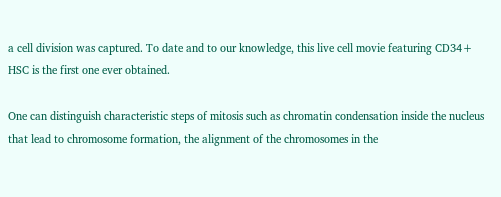a cell division was captured. To date and to our knowledge, this live cell movie featuring CD34+ HSC is the first one ever obtained.

One can distinguish characteristic steps of mitosis such as chromatin condensation inside the nucleus that lead to chromosome formation, the alignment of the chromosomes in the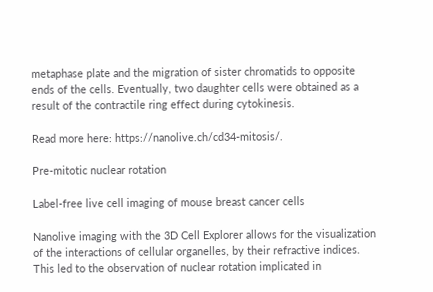metaphase plate and the migration of sister chromatids to opposite ends of the cells. Eventually, two daughter cells were obtained as a result of the contractile ring effect during cytokinesis.

Read more here: https://nanolive.ch/cd34-mitosis/.

Pre-mitotic nuclear rotation

Label-free live cell imaging of mouse breast cancer cells

Nanolive imaging with the 3D Cell Explorer allows for the visualization of the interactions of cellular organelles, by their refractive indices. This led to the observation of nuclear rotation implicated in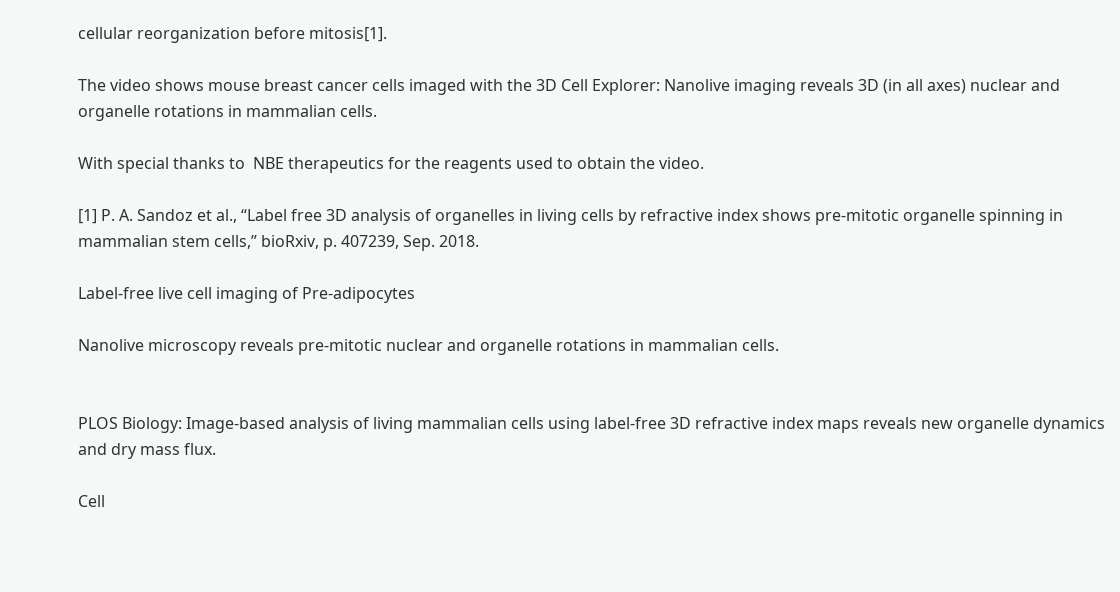cellular reorganization before mitosis[1].

The video shows mouse breast cancer cells imaged with the 3D Cell Explorer: Nanolive imaging reveals 3D (in all axes) nuclear and organelle rotations in mammalian cells.

With special thanks to  NBE therapeutics for the reagents used to obtain the video.

[1] P. A. Sandoz et al., “Label free 3D analysis of organelles in living cells by refractive index shows pre-mitotic organelle spinning in mammalian stem cells,” bioRxiv, p. 407239, Sep. 2018.

Label-free live cell imaging of Pre-adipocytes

Nanolive microscopy reveals pre-mitotic nuclear and organelle rotations in mammalian cells.


PLOS Biology: Image-based analysis of living mammalian cells using label-free 3D refractive index maps reveals new organelle dynamics and dry mass flux.

Cell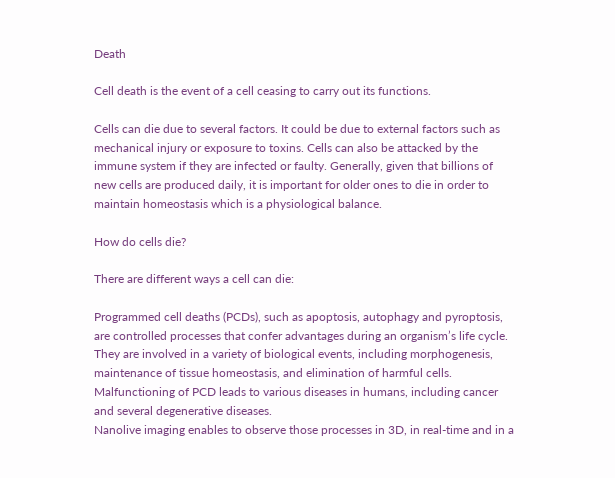Death

Cell death is the event of a cell ceasing to carry out its functions.

Cells can die due to several factors. It could be due to external factors such as mechanical injury or exposure to toxins. Cells can also be attacked by the immune system if they are infected or faulty. Generally, given that billions of new cells are produced daily, it is important for older ones to die in order to maintain homeostasis which is a physiological balance.

How do cells die?

There are different ways a cell can die:

Programmed cell deaths (PCDs), such as apoptosis, autophagy and pyroptosis, are controlled processes that confer advantages during an organism’s life cycle. They are involved in a variety of biological events, including morphogenesis, maintenance of tissue homeostasis, and elimination of harmful cells. Malfunctioning of PCD leads to various diseases in humans, including cancer and several degenerative diseases.
Nanolive imaging enables to observe those processes in 3D, in real-time and in a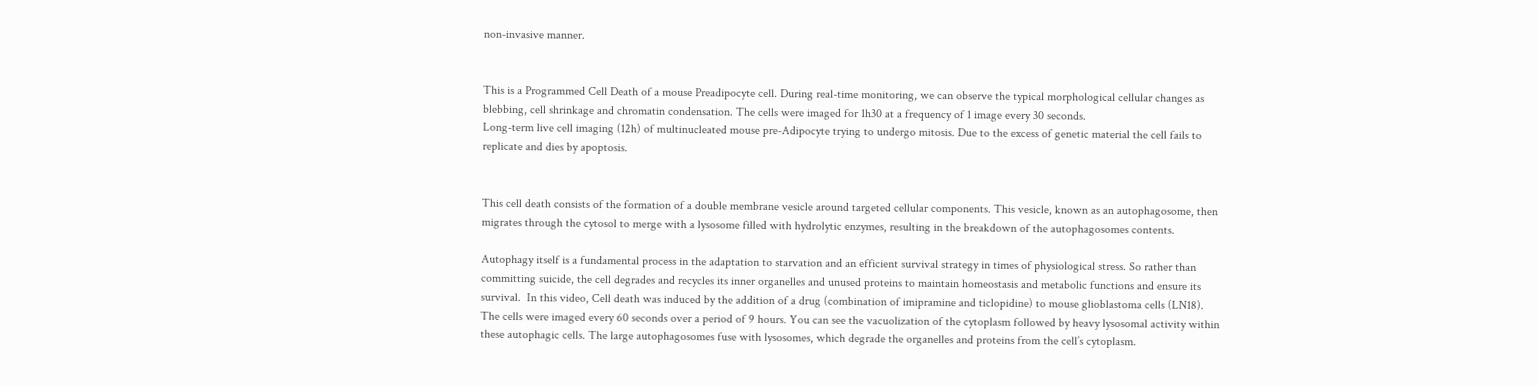non-invasive manner.


This is a Programmed Cell Death of a mouse Preadipocyte cell. During real-time monitoring, we can observe the typical morphological cellular changes as blebbing, cell shrinkage and chromatin condensation. The cells were imaged for 1h30 at a frequency of 1 image every 30 seconds.
Long-term live cell imaging (12h) of multinucleated mouse pre-Adipocyte trying to undergo mitosis. Due to the excess of genetic material the cell fails to replicate and dies by apoptosis.


This cell death consists of the formation of a double membrane vesicle around targeted cellular components. This vesicle, known as an autophagosome, then migrates through the cytosol to merge with a lysosome filled with hydrolytic enzymes, resulting in the breakdown of the autophagosomes contents.

Autophagy itself is a fundamental process in the adaptation to starvation and an efficient survival strategy in times of physiological stress. So rather than committing suicide, the cell degrades and recycles its inner organelles and unused proteins to maintain homeostasis and metabolic functions and ensure its survival.  In this video, Cell death was induced by the addition of a drug (combination of imipramine and ticlopidine) to mouse glioblastoma cells (LN18). The cells were imaged every 60 seconds over a period of 9 hours. You can see the vacuolization of the cytoplasm followed by heavy lysosomal activity within these autophagic cells. The large autophagosomes fuse with lysosomes, which degrade the organelles and proteins from the cell’s cytoplasm.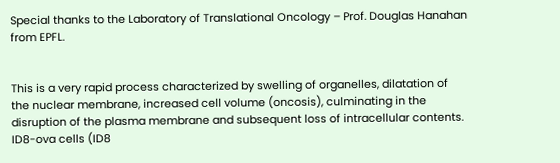Special thanks to the Laboratory of Translational Oncology – Prof. Douglas Hanahan from EPFL.


This is a very rapid process characterized by swelling of organelles, dilatation of the nuclear membrane, increased cell volume (oncosis), culminating in the disruption of the plasma membrane and subsequent loss of intracellular contents. ID8-ova cells (ID8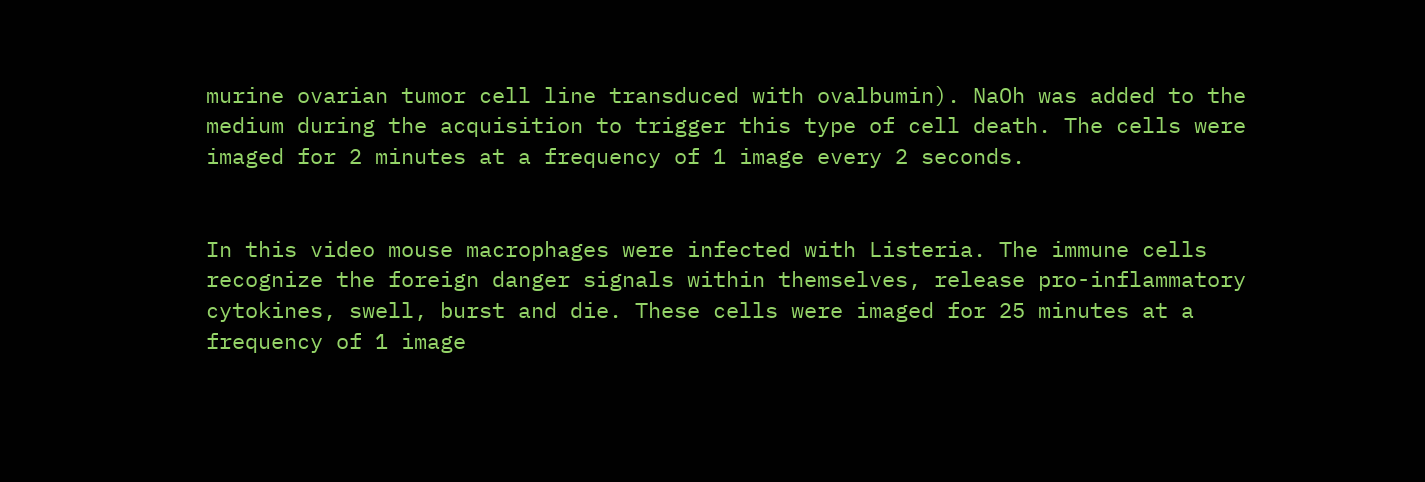murine ovarian tumor cell line transduced with ovalbumin). NaOh was added to the medium during the acquisition to trigger this type of cell death. The cells were imaged for 2 minutes at a frequency of 1 image every 2 seconds.


In this video mouse macrophages were infected with Listeria. The immune cells recognize the foreign danger signals within themselves, release pro-inflammatory cytokines, swell, burst and die. These cells were imaged for 25 minutes at a frequency of 1 image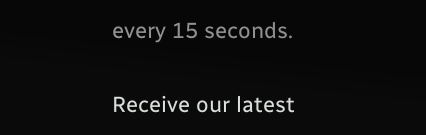every 15 seconds.

Receive our latest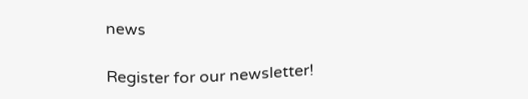news

Register for our newsletter!